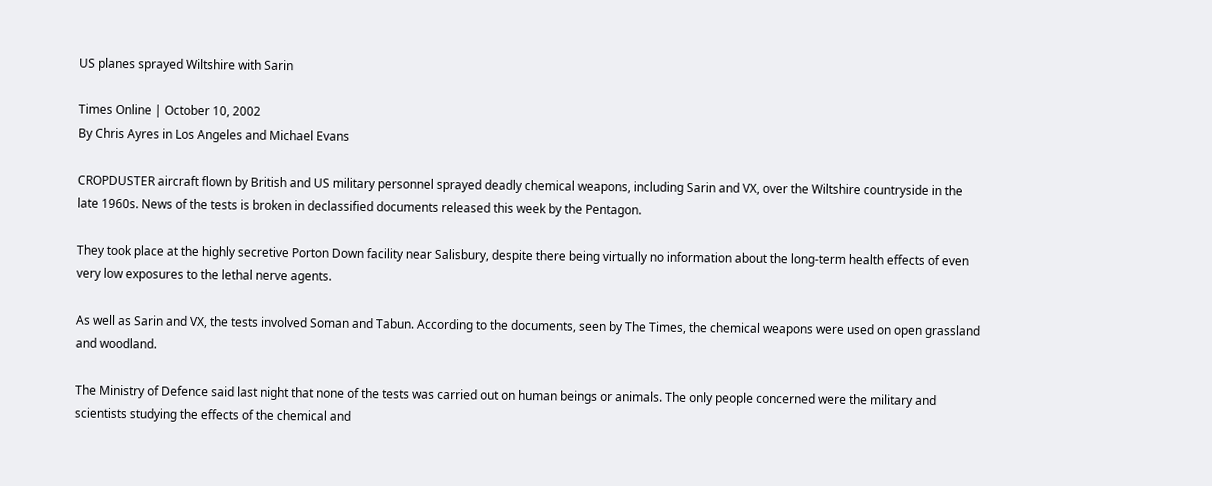US planes sprayed Wiltshire with Sarin

Times Online | October 10, 2002
By Chris Ayres in Los Angeles and Michael Evans

CROPDUSTER aircraft flown by British and US military personnel sprayed deadly chemical weapons, including Sarin and VX, over the Wiltshire countryside in the late 1960s. News of the tests is broken in declassified documents released this week by the Pentagon.

They took place at the highly secretive Porton Down facility near Salisbury, despite there being virtually no information about the long-term health effects of even very low exposures to the lethal nerve agents.

As well as Sarin and VX, the tests involved Soman and Tabun. According to the documents, seen by The Times, the chemical weapons were used on open grassland and woodland.

The Ministry of Defence said last night that none of the tests was carried out on human beings or animals. The only people concerned were the military and scientists studying the effects of the chemical and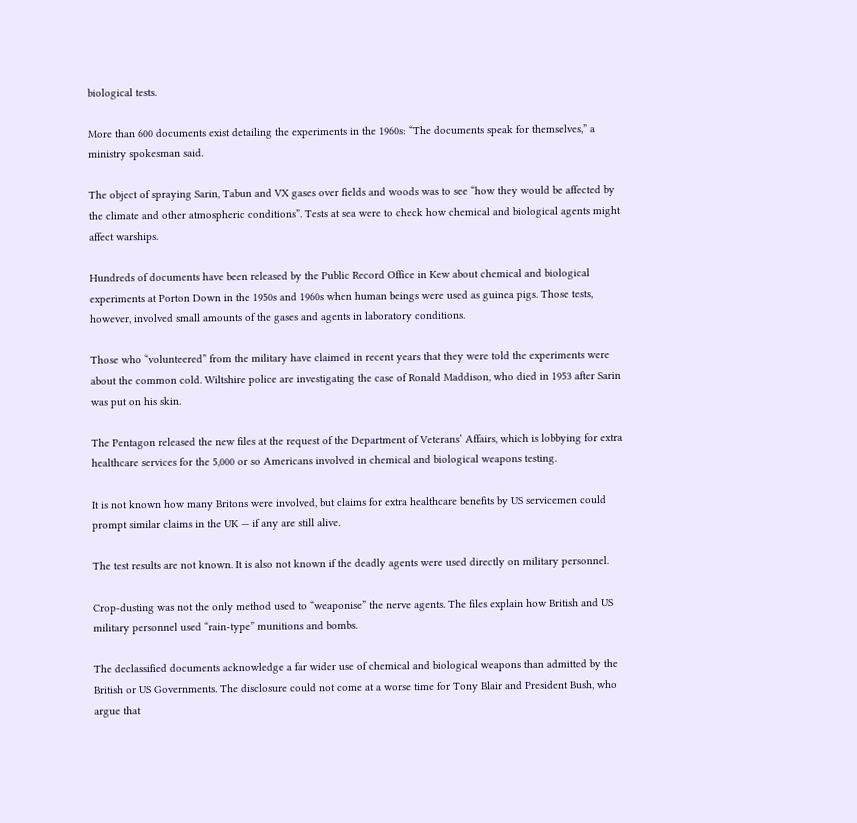biological tests.

More than 600 documents exist detailing the experiments in the 1960s: “The documents speak for themselves,” a ministry spokesman said.

The object of spraying Sarin, Tabun and VX gases over fields and woods was to see “how they would be affected by the climate and other atmospheric conditions”. Tests at sea were to check how chemical and biological agents might affect warships.

Hundreds of documents have been released by the Public Record Office in Kew about chemical and biological experiments at Porton Down in the 1950s and 1960s when human beings were used as guinea pigs. Those tests, however, involved small amounts of the gases and agents in laboratory conditions.

Those who “volunteered” from the military have claimed in recent years that they were told the experiments were about the common cold. Wiltshire police are investigating the case of Ronald Maddison, who died in 1953 after Sarin was put on his skin.

The Pentagon released the new files at the request of the Department of Veterans’ Affairs, which is lobbying for extra healthcare services for the 5,000 or so Americans involved in chemical and biological weapons testing.

It is not known how many Britons were involved, but claims for extra healthcare benefits by US servicemen could prompt similar claims in the UK — if any are still alive.

The test results are not known. It is also not known if the deadly agents were used directly on military personnel.

Crop-dusting was not the only method used to “weaponise” the nerve agents. The files explain how British and US military personnel used “rain-type” munitions and bombs.

The declassified documents acknowledge a far wider use of chemical and biological weapons than admitted by the British or US Governments. The disclosure could not come at a worse time for Tony Blair and President Bush, who argue that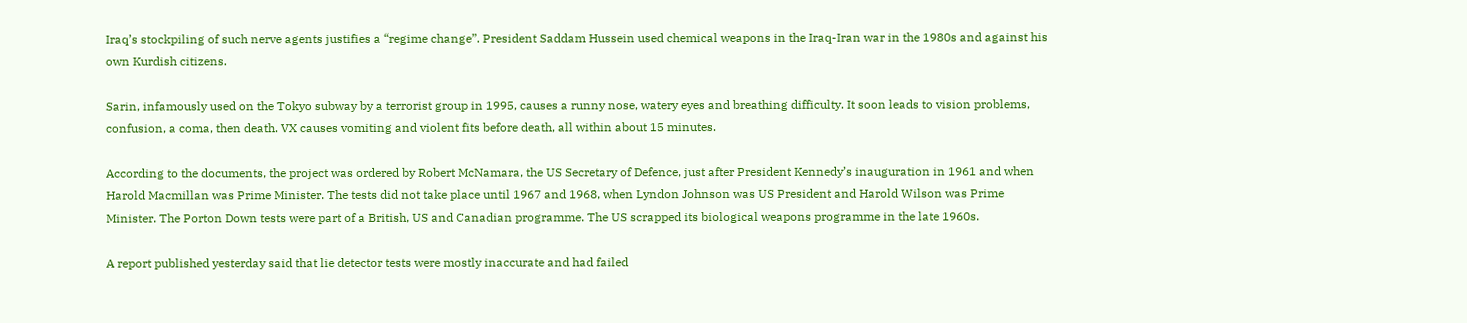Iraq’s stockpiling of such nerve agents justifies a “regime change”. President Saddam Hussein used chemical weapons in the Iraq-Iran war in the 1980s and against his own Kurdish citizens.

Sarin, infamously used on the Tokyo subway by a terrorist group in 1995, causes a runny nose, watery eyes and breathing difficulty. It soon leads to vision problems, confusion, a coma, then death. VX causes vomiting and violent fits before death, all within about 15 minutes.

According to the documents, the project was ordered by Robert McNamara, the US Secretary of Defence, just after President Kennedy’s inauguration in 1961 and when Harold Macmillan was Prime Minister. The tests did not take place until 1967 and 1968, when Lyndon Johnson was US President and Harold Wilson was Prime Minister. The Porton Down tests were part of a British, US and Canadian programme. The US scrapped its biological weapons programme in the late 1960s.

A report published yesterday said that lie detector tests were mostly inaccurate and had failed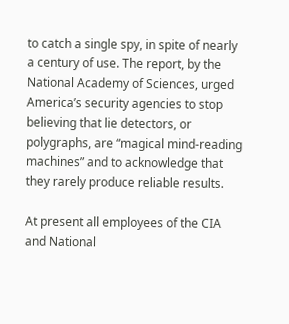to catch a single spy, in spite of nearly a century of use. The report, by the National Academy of Sciences, urged America’s security agencies to stop believing that lie detectors, or polygraphs, are “magical mind-reading machines” and to acknowledge that they rarely produce reliable results.

At present all employees of the CIA and National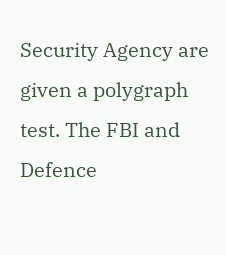Security Agency are given a polygraph test. The FBI and Defence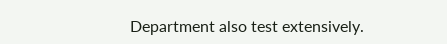Department also test extensively.